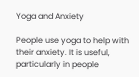Yoga and Anxiety

People use yoga to help with their anxiety. It is useful, particularly in people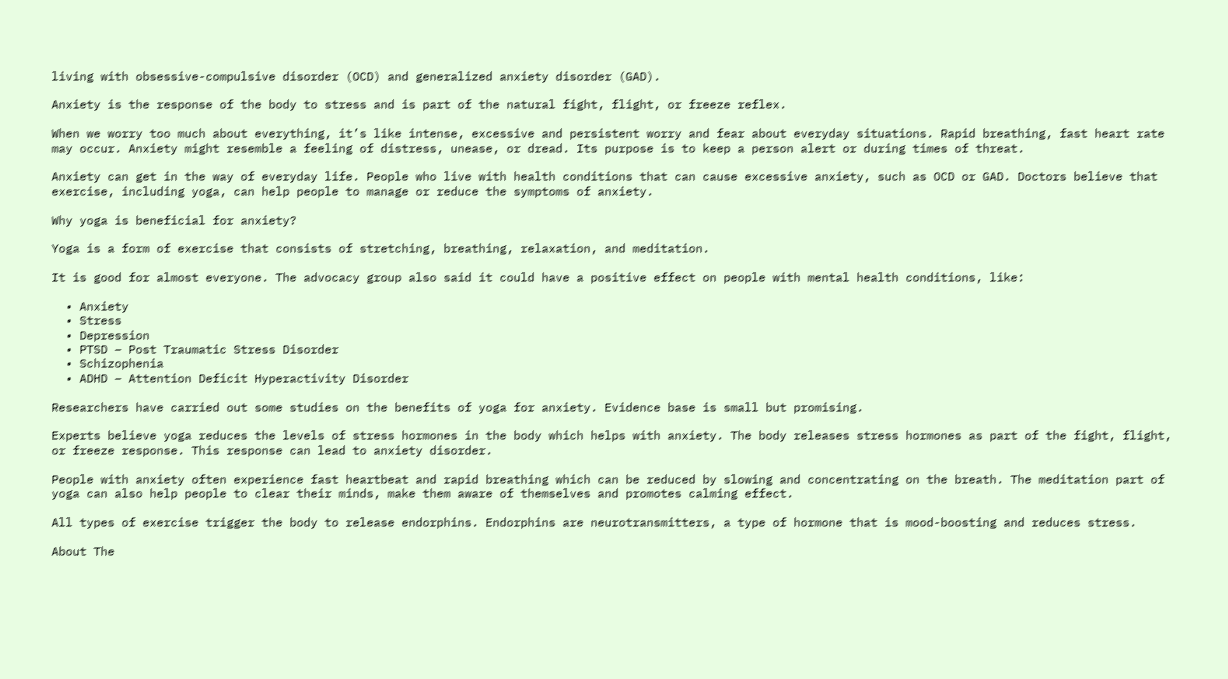living with obsessive-compulsive disorder (OCD) and generalized anxiety disorder (GAD).

Anxiety is the response of the body to stress and is part of the natural fight, flight, or freeze reflex.

When we worry too much about everything, it’s like intense, excessive and persistent worry and fear about everyday situations. Rapid breathing, fast heart rate may occur. Anxiety might resemble a feeling of distress, unease, or dread. Its purpose is to keep a person alert or during times of threat.

Anxiety can get in the way of everyday life. People who live with health conditions that can cause excessive anxiety, such as OCD or GAD. Doctors believe that exercise, including yoga, can help people to manage or reduce the symptoms of anxiety.

Why yoga is beneficial for anxiety?

Yoga is a form of exercise that consists of stretching, breathing, relaxation, and meditation.

It is good for almost everyone. The advocacy group also said it could have a positive effect on people with mental health conditions, like:

  • Anxiety
  • Stress
  • Depression
  • PTSD – Post Traumatic Stress Disorder
  • Schizophenia
  • ADHD – Attention Deficit Hyperactivity Disorder

Researchers have carried out some studies on the benefits of yoga for anxiety. Evidence base is small but promising.

Experts believe yoga reduces the levels of stress hormones in the body which helps with anxiety. The body releases stress hormones as part of the fight, flight, or freeze response. This response can lead to anxiety disorder.

People with anxiety often experience fast heartbeat and rapid breathing which can be reduced by slowing and concentrating on the breath. The meditation part of yoga can also help people to clear their minds, make them aware of themselves and promotes calming effect.

All types of exercise trigger the body to release endorphins. Endorphins are neurotransmitters, a type of hormone that is mood-boosting and reduces stress.

About The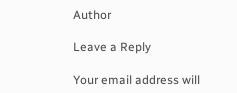Author

Leave a Reply

Your email address will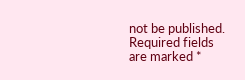not be published. Required fields are marked *